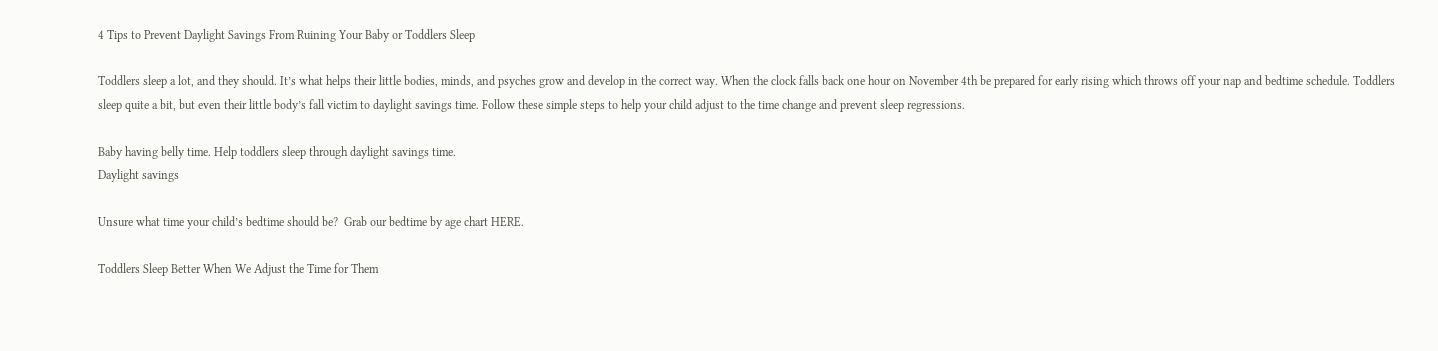4 Tips to Prevent Daylight Savings From Ruining Your Baby or Toddlers Sleep

Toddlers sleep a lot, and they should. It’s what helps their little bodies, minds, and psyches grow and develop in the correct way. When the clock falls back one hour on November 4th be prepared for early rising which throws off your nap and bedtime schedule. Toddlers sleep quite a bit, but even their little body’s fall victim to daylight savings time. Follow these simple steps to help your child adjust to the time change and prevent sleep regressions.

Baby having belly time. Help toddlers sleep through daylight savings time.
Daylight savings

Unsure what time your child’s bedtime should be?  Grab our bedtime by age chart HERE.

Toddlers Sleep Better When We Adjust the Time for Them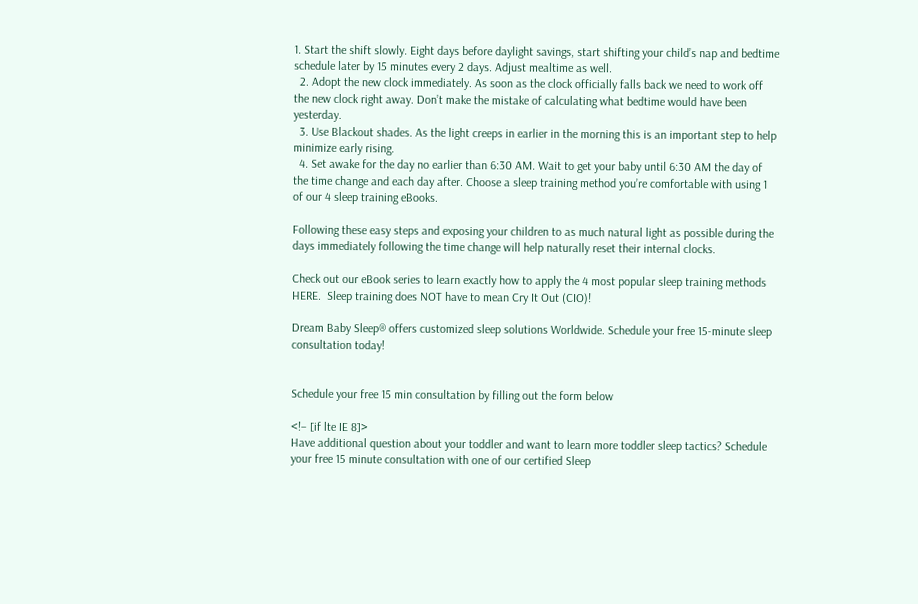1. Start the shift slowly. Eight days before daylight savings, start shifting your child’s nap and bedtime schedule later by 15 minutes every 2 days. Adjust mealtime as well.
  2. Adopt the new clock immediately. As soon as the clock officially falls back we need to work off the new clock right away. Don’t make the mistake of calculating what bedtime would have been yesterday.
  3. Use Blackout shades. As the light creeps in earlier in the morning this is an important step to help minimize early rising.
  4. Set awake for the day no earlier than 6:30 AM. Wait to get your baby until 6:30 AM the day of the time change and each day after. Choose a sleep training method you’re comfortable with using 1 of our 4 sleep training eBooks.

Following these easy steps and exposing your children to as much natural light as possible during the days immediately following the time change will help naturally reset their internal clocks.

Check out our eBook series to learn exactly how to apply the 4 most popular sleep training methods HERE.  Sleep training does NOT have to mean Cry It Out (CIO)!

Dream Baby Sleep® offers customized sleep solutions Worldwide. Schedule your free 15-minute sleep consultation today!


Schedule your free 15 min consultation by filling out the form below

<!– [if lte IE 8]>
Have additional question about your toddler and want to learn more toddler sleep tactics? Schedule your free 15 minute consultation with one of our certified Sleep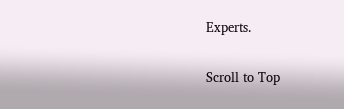Experts.

Scroll to Top